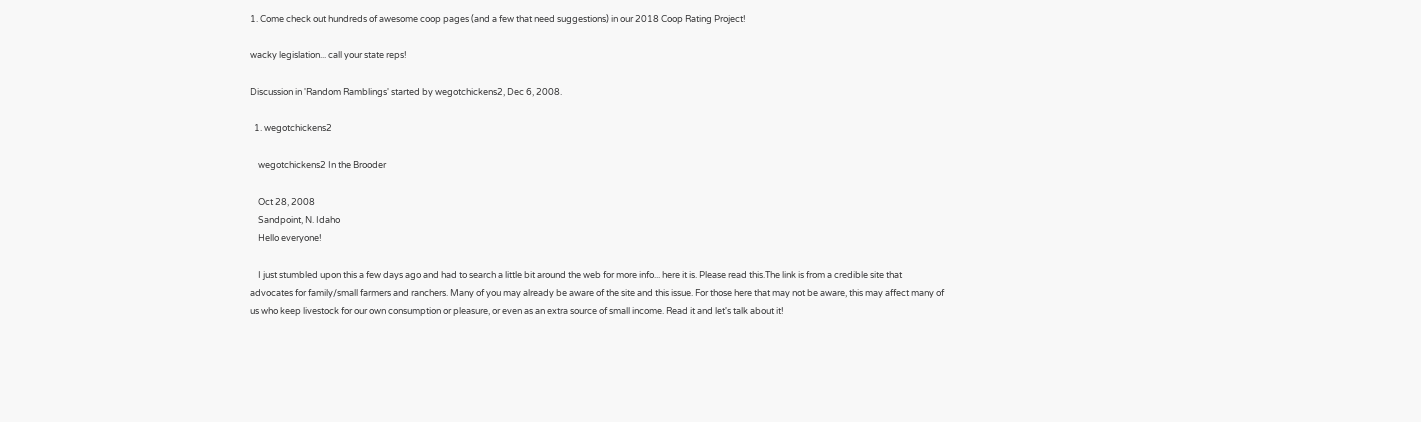1. Come check out hundreds of awesome coop pages (and a few that need suggestions) in our 2018 Coop Rating Project!

wacky legislation... call your state reps!

Discussion in 'Random Ramblings' started by wegotchickens2, Dec 6, 2008.

  1. wegotchickens2

    wegotchickens2 In the Brooder

    Oct 28, 2008
    Sandpoint, N. Idaho
    Hello everyone!

    I just stumbled upon this a few days ago and had to search a little bit around the web for more info... here it is. Please read this.The link is from a credible site that advocates for family/small farmers and ranchers. Many of you may already be aware of the site and this issue. For those here that may not be aware, this may affect many of us who keep livestock for our own consumption or pleasure, or even as an extra source of small income. Read it and let's talk about it!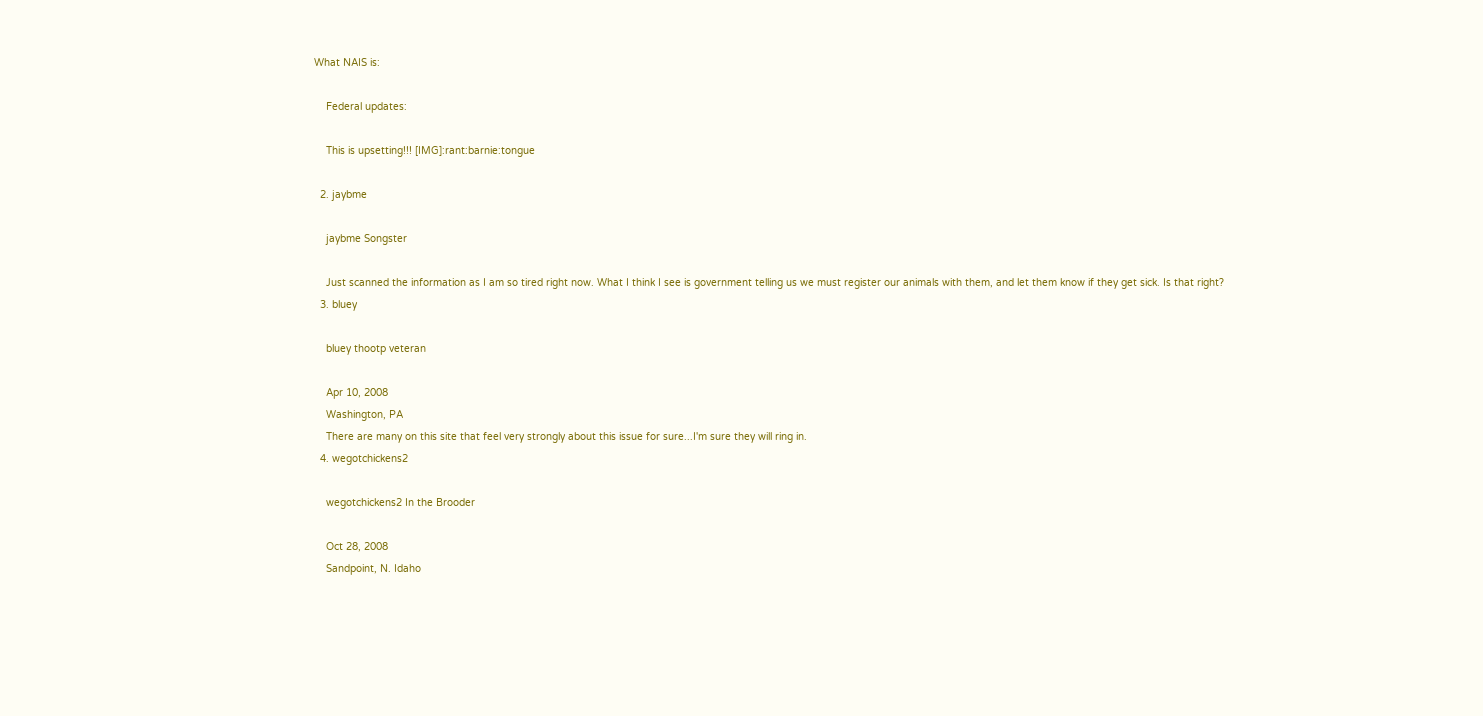What NAIS is:

    Federal updates:

    This is upsetting!!! [IMG]:rant:barnie:tongue

  2. jaybme

    jaybme Songster

    Just scanned the information as I am so tired right now. What I think I see is government telling us we must register our animals with them, and let them know if they get sick. Is that right?
  3. bluey

    bluey thootp veteran

    Apr 10, 2008
    Washington, PA
    There are many on this site that feel very strongly about this issue for sure...I'm sure they will ring in.
  4. wegotchickens2

    wegotchickens2 In the Brooder

    Oct 28, 2008
    Sandpoint, N. Idaho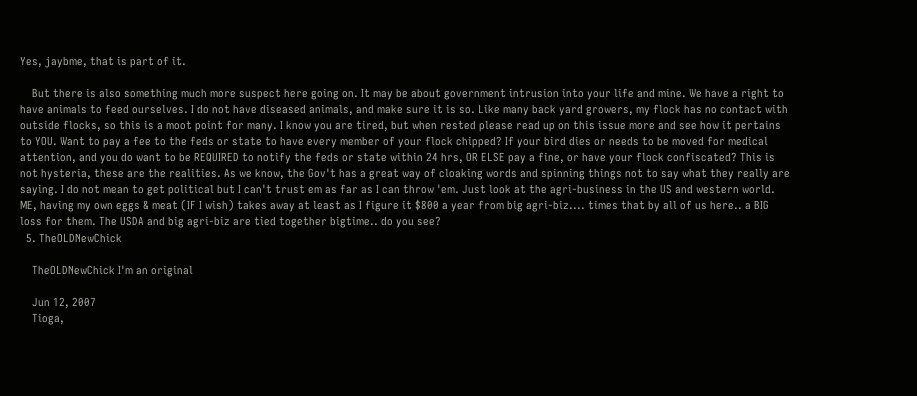Yes, jaybme, that is part of it.

    But there is also something much more suspect here going on. It may be about government intrusion into your life and mine. We have a right to have animals to feed ourselves. I do not have diseased animals, and make sure it is so. Like many back yard growers, my flock has no contact with outside flocks, so this is a moot point for many. I know you are tired, but when rested please read up on this issue more and see how it pertains to YOU. Want to pay a fee to the feds or state to have every member of your flock chipped? If your bird dies or needs to be moved for medical attention, and you do want to be REQUIRED to notify the feds or state within 24 hrs, OR ELSE pay a fine, or have your flock confiscated? This is not hysteria, these are the realities. As we know, the Gov't has a great way of cloaking words and spinning things not to say what they really are saying. I do not mean to get political but I can't trust em as far as I can throw 'em. Just look at the agri-business in the US and western world. ME, having my own eggs & meat (IF I wish) takes away at least as I figure it $800 a year from big agri-biz.... times that by all of us here.. a BIG loss for them. The USDA and big agri-biz are tied together bigtime.. do you see?
  5. TheOLDNewChick

    TheOLDNewChick I'm an original

    Jun 12, 2007
    Tioga,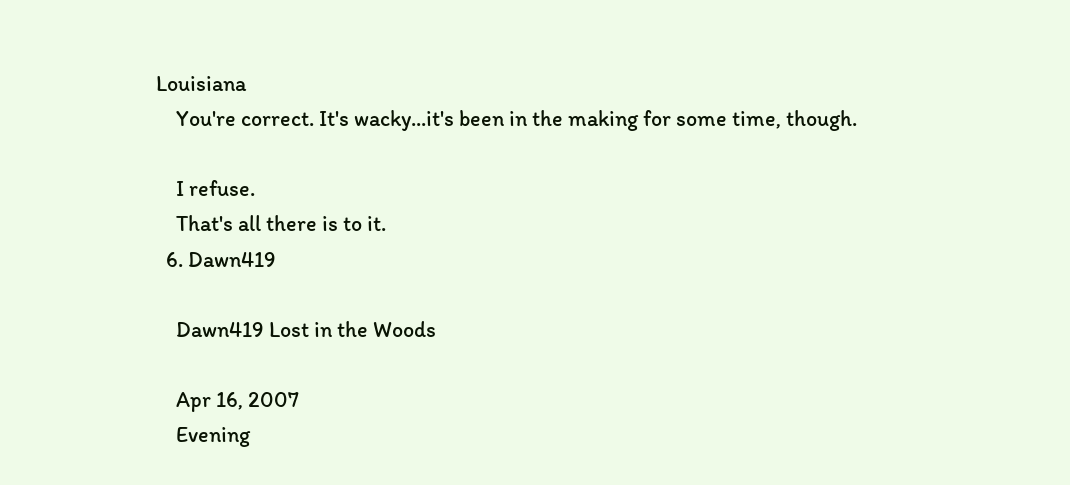Louisiana
    You're correct. It's wacky...it's been in the making for some time, though.

    I refuse.
    That's all there is to it.
  6. Dawn419

    Dawn419 Lost in the Woods

    Apr 16, 2007
    Evening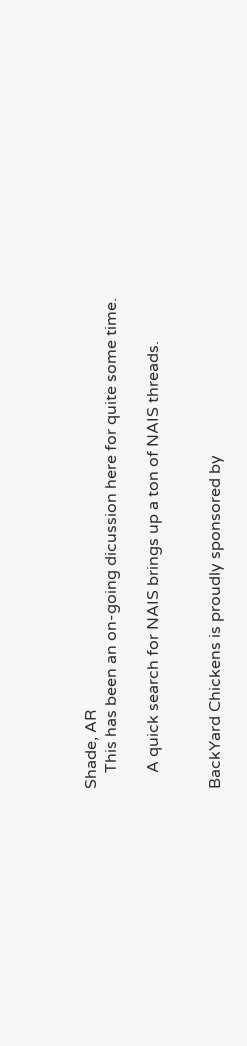Shade, AR
    This has been an on-going dicussion here for quite some time.

    A quick search for NAIS brings up a ton of NAIS threads.


BackYard Chickens is proudly sponsored by